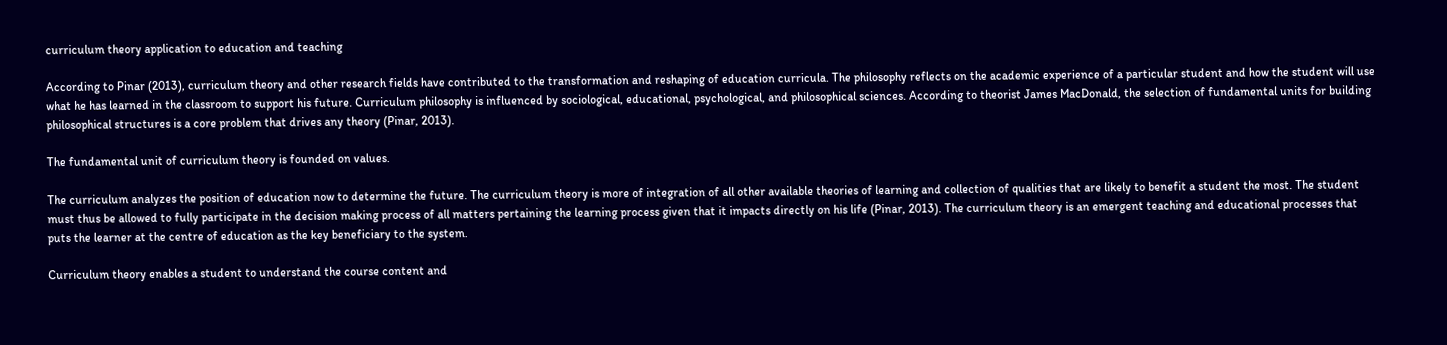curriculum theory application to education and teaching

According to Pinar (2013), curriculum theory and other research fields have contributed to the transformation and reshaping of education curricula. The philosophy reflects on the academic experience of a particular student and how the student will use what he has learned in the classroom to support his future. Curriculum philosophy is influenced by sociological, educational, psychological, and philosophical sciences. According to theorist James MacDonald, the selection of fundamental units for building philosophical structures is a core problem that drives any theory (Pinar, 2013).

The fundamental unit of curriculum theory is founded on values.

The curriculum analyzes the position of education now to determine the future. The curriculum theory is more of integration of all other available theories of learning and collection of qualities that are likely to benefit a student the most. The student must thus be allowed to fully participate in the decision making process of all matters pertaining the learning process given that it impacts directly on his life (Pinar, 2013). The curriculum theory is an emergent teaching and educational processes that puts the learner at the centre of education as the key beneficiary to the system.

Curriculum theory enables a student to understand the course content and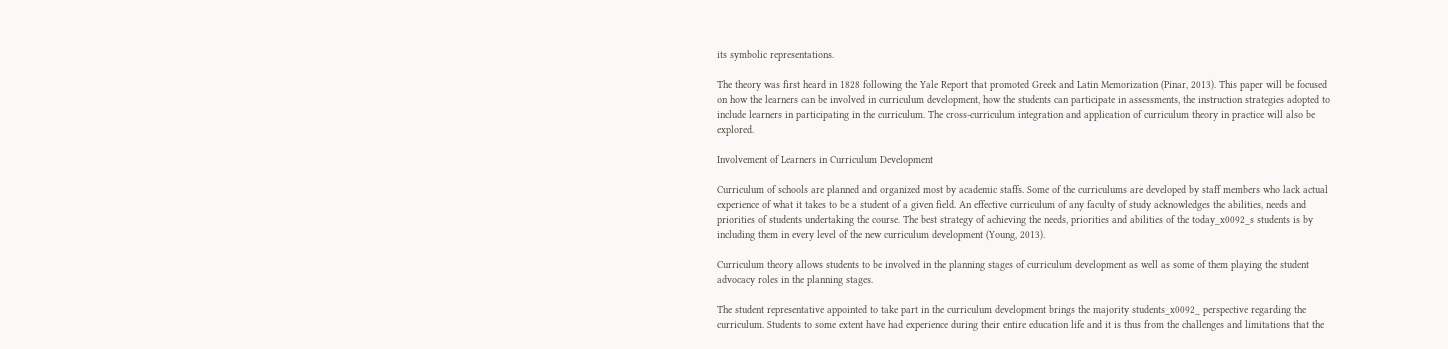its symbolic representations.

The theory was first heard in 1828 following the Yale Report that promoted Greek and Latin Memorization (Pinar, 2013). This paper will be focused on how the learners can be involved in curriculum development, how the students can participate in assessments, the instruction strategies adopted to include learners in participating in the curriculum. The cross-curriculum integration and application of curriculum theory in practice will also be explored.

Involvement of Learners in Curriculum Development

Curriculum of schools are planned and organized most by academic staffs. Some of the curriculums are developed by staff members who lack actual experience of what it takes to be a student of a given field. An effective curriculum of any faculty of study acknowledges the abilities, needs and priorities of students undertaking the course. The best strategy of achieving the needs, priorities and abilities of the today_x0092_s students is by including them in every level of the new curriculum development (Young, 2013).

Curriculum theory allows students to be involved in the planning stages of curriculum development as well as some of them playing the student advocacy roles in the planning stages.

The student representative appointed to take part in the curriculum development brings the majority students_x0092_ perspective regarding the curriculum. Students to some extent have had experience during their entire education life and it is thus from the challenges and limitations that the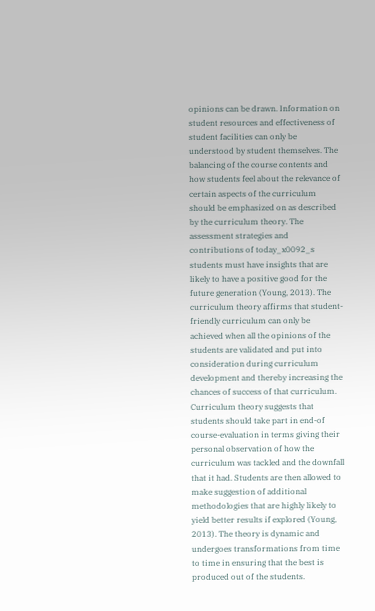opinions can be drawn. Information on student resources and effectiveness of student facilities can only be understood by student themselves. The balancing of the course contents and how students feel about the relevance of certain aspects of the curriculum should be emphasized on as described by the curriculum theory. The assessment strategies and contributions of today_x0092_s students must have insights that are likely to have a positive good for the future generation (Young, 2013). The curriculum theory affirms that student-friendly curriculum can only be achieved when all the opinions of the students are validated and put into consideration during curriculum development and thereby increasing the chances of success of that curriculum. Curriculum theory suggests that students should take part in end-of course-evaluation in terms giving their personal observation of how the curriculum was tackled and the downfall that it had. Students are then allowed to make suggestion of additional methodologies that are highly likely to yield better results if explored (Young, 2013). The theory is dynamic and undergoes transformations from time to time in ensuring that the best is produced out of the students.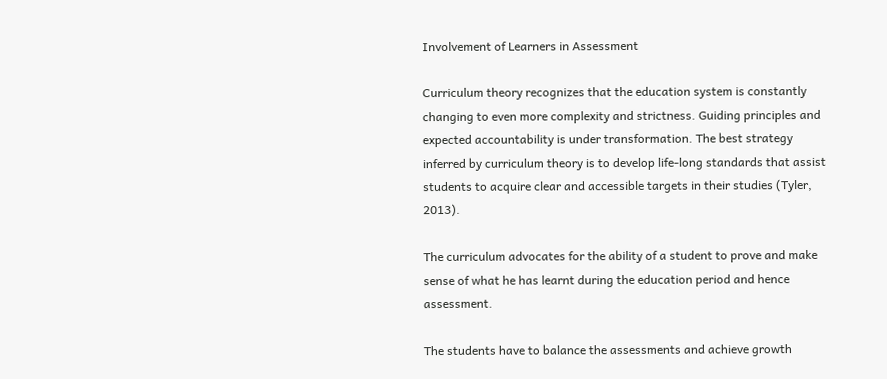Involvement of Learners in Assessment

Curriculum theory recognizes that the education system is constantly changing to even more complexity and strictness. Guiding principles and expected accountability is under transformation. The best strategy inferred by curriculum theory is to develop life-long standards that assist students to acquire clear and accessible targets in their studies (Tyler, 2013).

The curriculum advocates for the ability of a student to prove and make sense of what he has learnt during the education period and hence assessment.

The students have to balance the assessments and achieve growth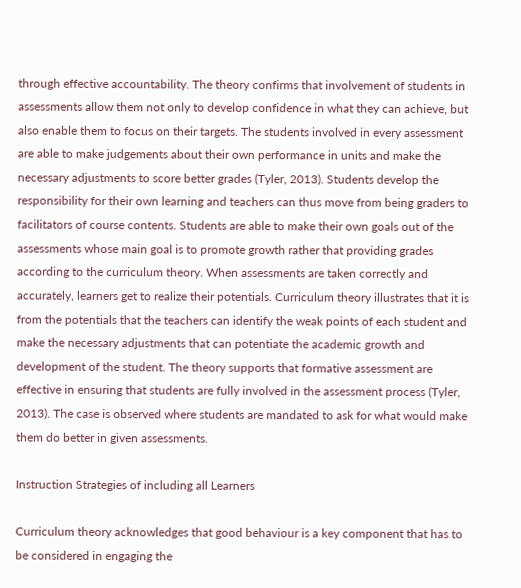through effective accountability. The theory confirms that involvement of students in assessments allow them not only to develop confidence in what they can achieve, but also enable them to focus on their targets. The students involved in every assessment are able to make judgements about their own performance in units and make the necessary adjustments to score better grades (Tyler, 2013). Students develop the responsibility for their own learning and teachers can thus move from being graders to facilitators of course contents. Students are able to make their own goals out of the assessments whose main goal is to promote growth rather that providing grades according to the curriculum theory. When assessments are taken correctly and accurately, learners get to realize their potentials. Curriculum theory illustrates that it is from the potentials that the teachers can identify the weak points of each student and make the necessary adjustments that can potentiate the academic growth and development of the student. The theory supports that formative assessment are effective in ensuring that students are fully involved in the assessment process (Tyler, 2013). The case is observed where students are mandated to ask for what would make them do better in given assessments.

Instruction Strategies of including all Learners

Curriculum theory acknowledges that good behaviour is a key component that has to be considered in engaging the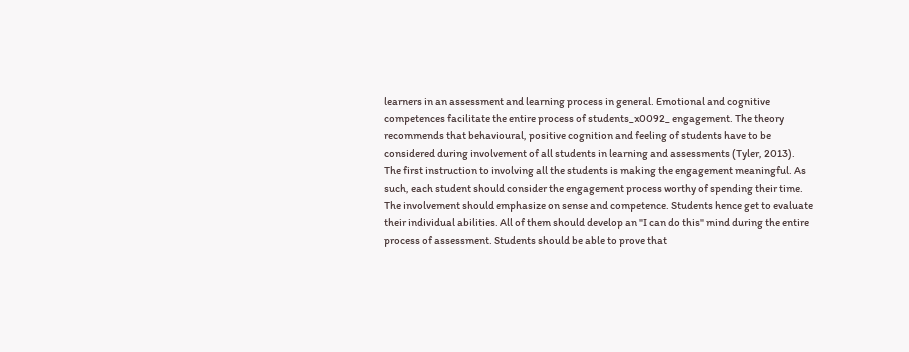learners in an assessment and learning process in general. Emotional and cognitive competences facilitate the entire process of students_x0092_ engagement. The theory recommends that behavioural, positive cognition and feeling of students have to be considered during involvement of all students in learning and assessments (Tyler, 2013). The first instruction to involving all the students is making the engagement meaningful. As such, each student should consider the engagement process worthy of spending their time. The involvement should emphasize on sense and competence. Students hence get to evaluate their individual abilities. All of them should develop an "I can do this" mind during the entire process of assessment. Students should be able to prove that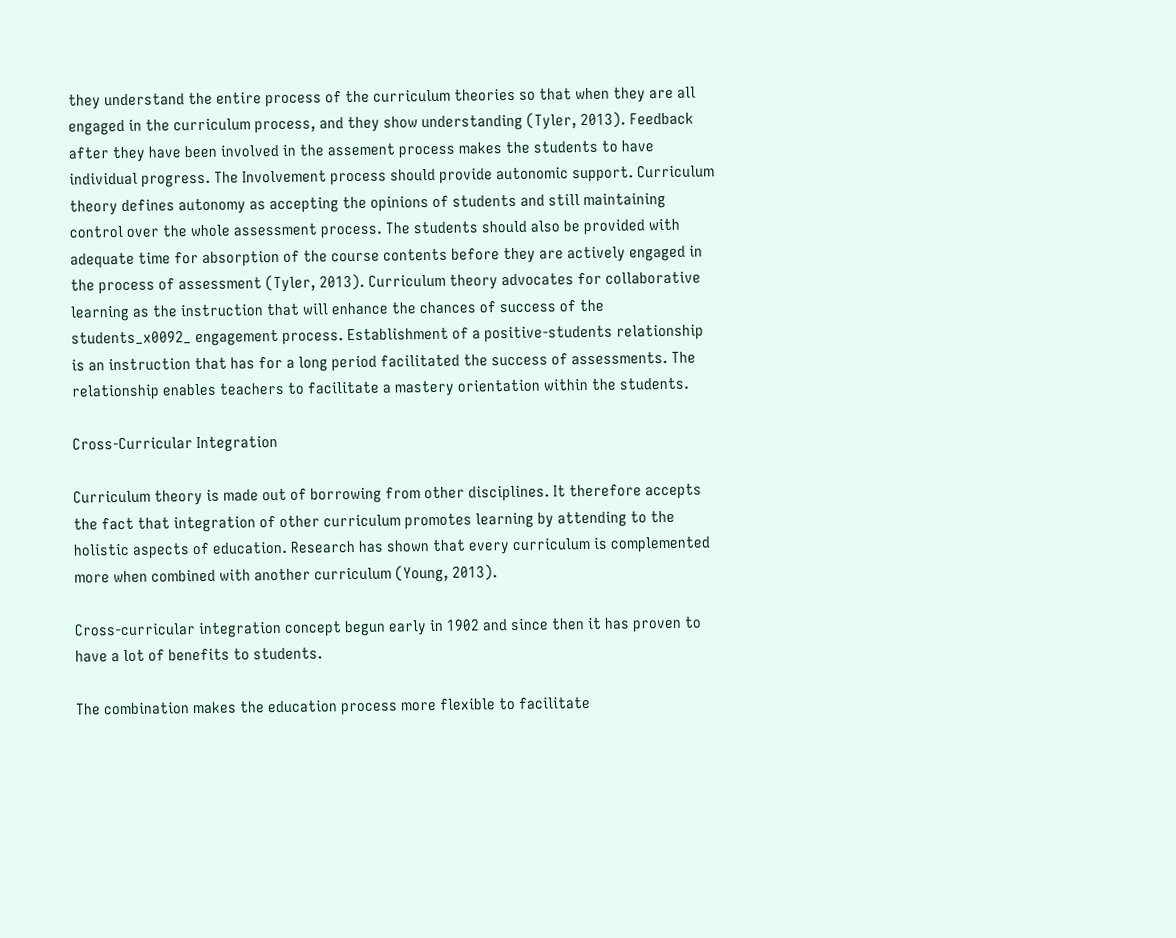they understand the entire process of the curriculum theories so that when they are all engaged in the curriculum process, and they show understanding (Tyler, 2013). Feedback after they have been involved in the assement process makes the students to have individual progress. The Involvement process should provide autonomic support. Curriculum theory defines autonomy as accepting the opinions of students and still maintaining control over the whole assessment process. The students should also be provided with adequate time for absorption of the course contents before they are actively engaged in the process of assessment (Tyler, 2013). Curriculum theory advocates for collaborative learning as the instruction that will enhance the chances of success of the students_x0092_ engagement process. Establishment of a positive-students relationship is an instruction that has for a long period facilitated the success of assessments. The relationship enables teachers to facilitate a mastery orientation within the students.

Cross-Curricular Integration

Curriculum theory is made out of borrowing from other disciplines. It therefore accepts the fact that integration of other curriculum promotes learning by attending to the holistic aspects of education. Research has shown that every curriculum is complemented more when combined with another curriculum (Young, 2013).

Cross-curricular integration concept begun early in 1902 and since then it has proven to have a lot of benefits to students.

The combination makes the education process more flexible to facilitate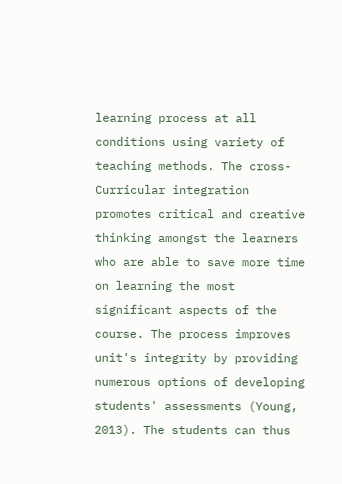learning process at all conditions using variety of teaching methods. The cross-Curricular integration promotes critical and creative thinking amongst the learners who are able to save more time on learning the most significant aspects of the course. The process improves unit's integrity by providing numerous options of developing students' assessments (Young, 2013). The students can thus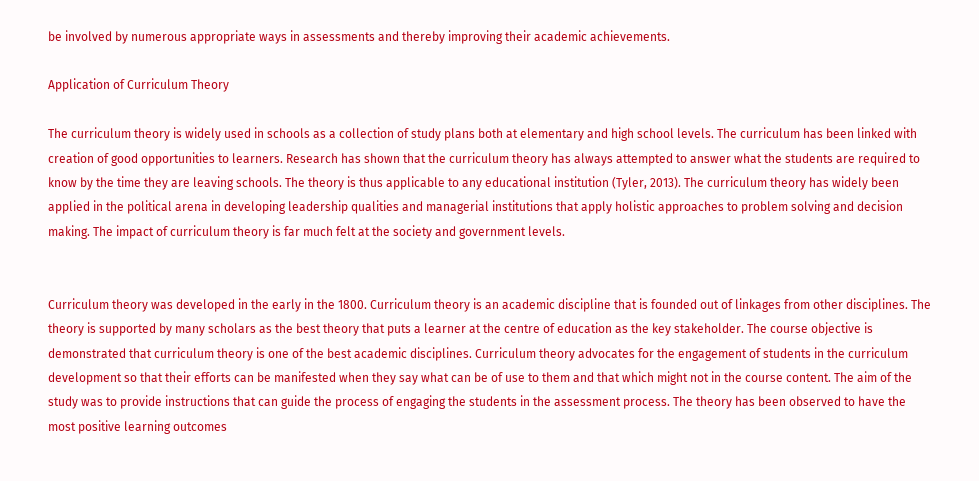be involved by numerous appropriate ways in assessments and thereby improving their academic achievements.

Application of Curriculum Theory

The curriculum theory is widely used in schools as a collection of study plans both at elementary and high school levels. The curriculum has been linked with creation of good opportunities to learners. Research has shown that the curriculum theory has always attempted to answer what the students are required to know by the time they are leaving schools. The theory is thus applicable to any educational institution (Tyler, 2013). The curriculum theory has widely been applied in the political arena in developing leadership qualities and managerial institutions that apply holistic approaches to problem solving and decision making. The impact of curriculum theory is far much felt at the society and government levels.


Curriculum theory was developed in the early in the 1800. Curriculum theory is an academic discipline that is founded out of linkages from other disciplines. The theory is supported by many scholars as the best theory that puts a learner at the centre of education as the key stakeholder. The course objective is demonstrated that curriculum theory is one of the best academic disciplines. Curriculum theory advocates for the engagement of students in the curriculum development so that their efforts can be manifested when they say what can be of use to them and that which might not in the course content. The aim of the study was to provide instructions that can guide the process of engaging the students in the assessment process. The theory has been observed to have the most positive learning outcomes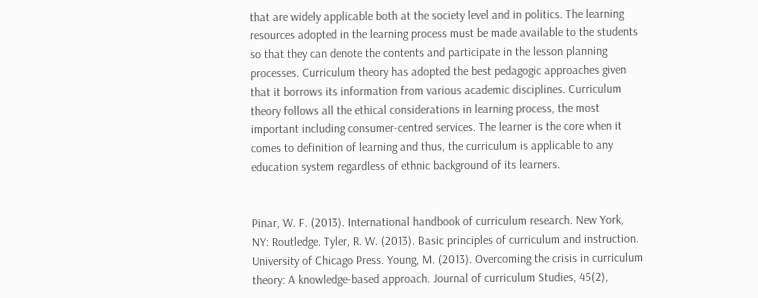that are widely applicable both at the society level and in politics. The learning resources adopted in the learning process must be made available to the students so that they can denote the contents and participate in the lesson planning processes. Curriculum theory has adopted the best pedagogic approaches given that it borrows its information from various academic disciplines. Curriculum theory follows all the ethical considerations in learning process, the most important including consumer-centred services. The learner is the core when it comes to definition of learning and thus, the curriculum is applicable to any education system regardless of ethnic background of its learners.


Pinar, W. F. (2013). International handbook of curriculum research. New York, NY: Routledge. Tyler, R. W. (2013). Basic principles of curriculum and instruction. University of Chicago Press. Young, M. (2013). Overcoming the crisis in curriculum theory: A knowledge-based approach. Journal of curriculum Studies, 45(2),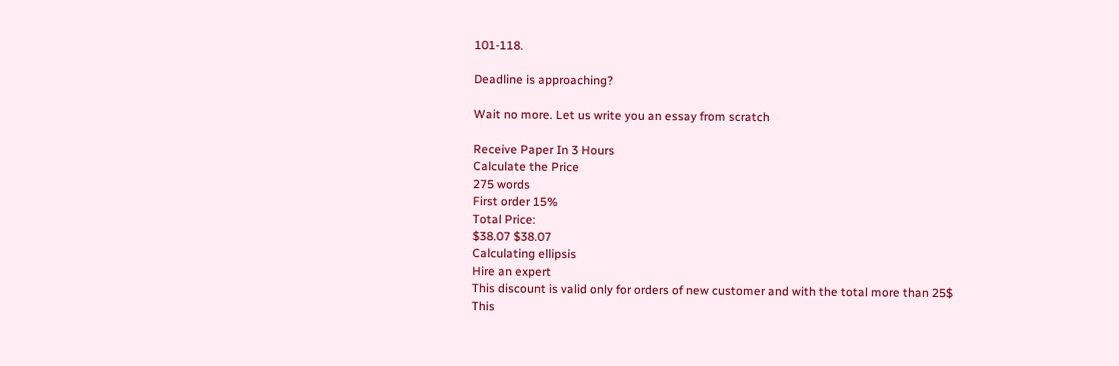101-118.

Deadline is approaching?

Wait no more. Let us write you an essay from scratch

Receive Paper In 3 Hours
Calculate the Price
275 words
First order 15%
Total Price:
$38.07 $38.07
Calculating ellipsis
Hire an expert
This discount is valid only for orders of new customer and with the total more than 25$
This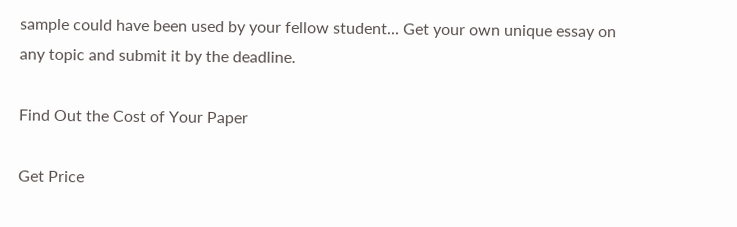sample could have been used by your fellow student... Get your own unique essay on any topic and submit it by the deadline.

Find Out the Cost of Your Paper

Get Price